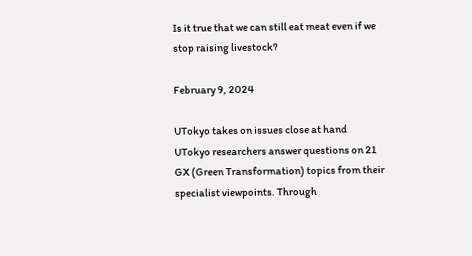Is it true that we can still eat meat even if we stop raising livestock?

February 9, 2024

UTokyo takes on issues close at hand
UTokyo researchers answer questions on 21 GX (Green Transformation) topics from their specialist viewpoints. Through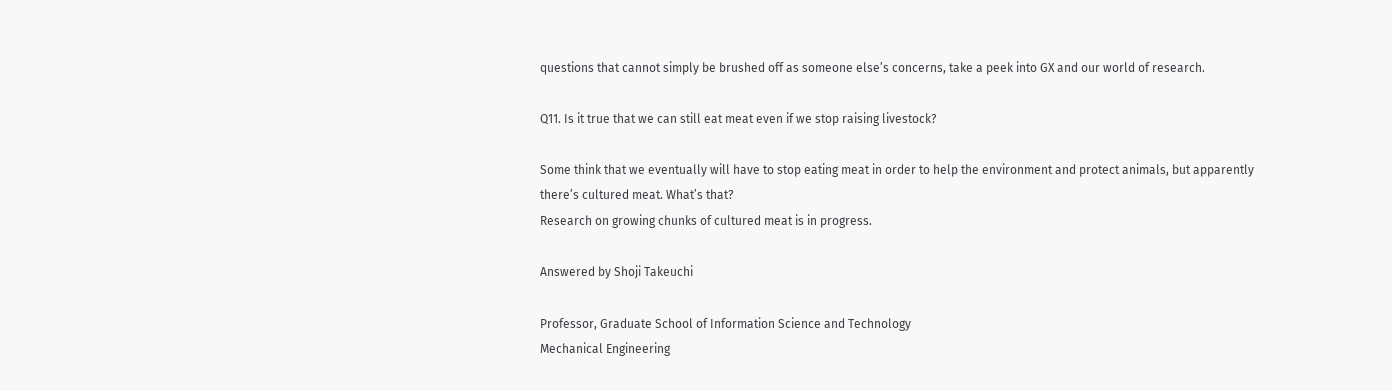questions that cannot simply be brushed off as someone else’s concerns, take a peek into GX and our world of research.

Q11. Is it true that we can still eat meat even if we stop raising livestock?

Some think that we eventually will have to stop eating meat in order to help the environment and protect animals, but apparently there’s cultured meat. What’s that?
Research on growing chunks of cultured meat is in progress.

Answered by Shoji Takeuchi

Professor, Graduate School of Information Science and Technology
Mechanical Engineering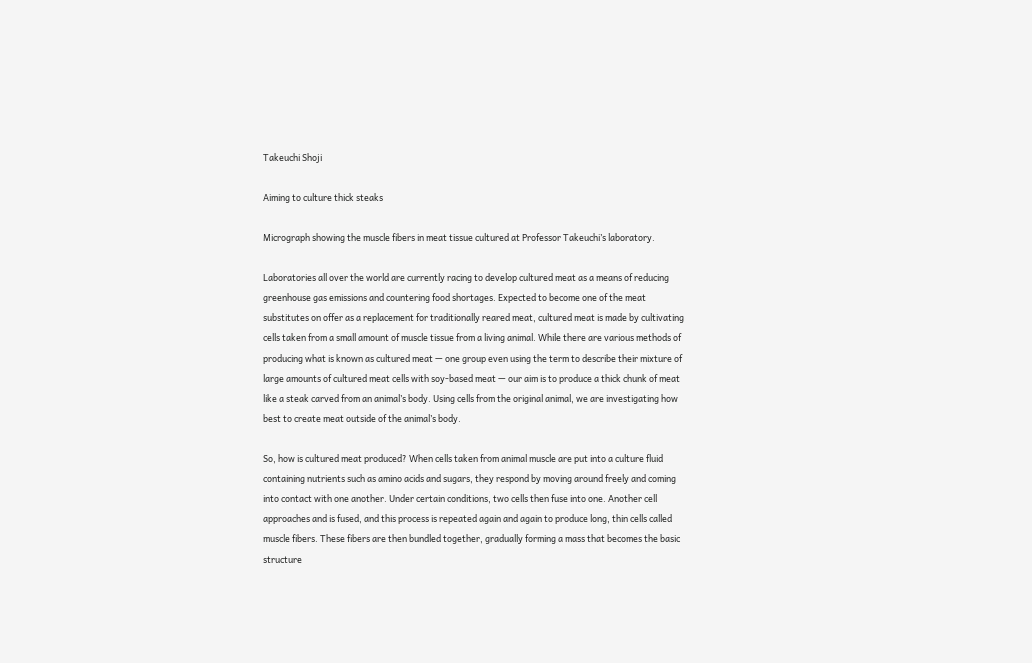Takeuchi Shoji

Aiming to culture thick steaks

Micrograph showing the muscle fibers in meat tissue cultured at Professor Takeuchi’s laboratory.

Laboratories all over the world are currently racing to develop cultured meat as a means of reducing greenhouse gas emissions and countering food shortages. Expected to become one of the meat substitutes on offer as a replacement for traditionally reared meat, cultured meat is made by cultivating cells taken from a small amount of muscle tissue from a living animal. While there are various methods of producing what is known as cultured meat — one group even using the term to describe their mixture of large amounts of cultured meat cells with soy-based meat — our aim is to produce a thick chunk of meat like a steak carved from an animal’s body. Using cells from the original animal, we are investigating how best to create meat outside of the animal’s body.

So, how is cultured meat produced? When cells taken from animal muscle are put into a culture fluid containing nutrients such as amino acids and sugars, they respond by moving around freely and coming into contact with one another. Under certain conditions, two cells then fuse into one. Another cell approaches and is fused, and this process is repeated again and again to produce long, thin cells called muscle fibers. These fibers are then bundled together, gradually forming a mass that becomes the basic structure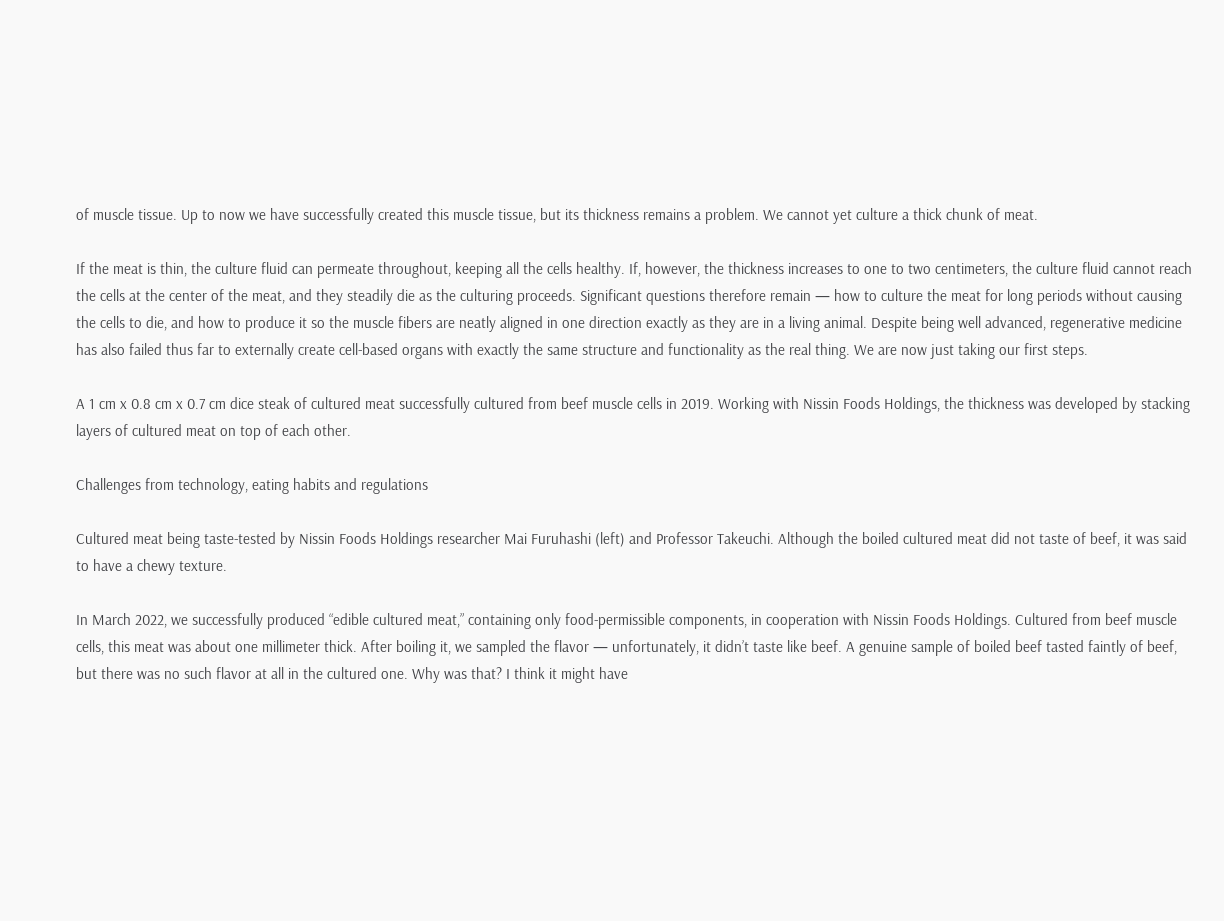of muscle tissue. Up to now we have successfully created this muscle tissue, but its thickness remains a problem. We cannot yet culture a thick chunk of meat.

If the meat is thin, the culture fluid can permeate throughout, keeping all the cells healthy. If, however, the thickness increases to one to two centimeters, the culture fluid cannot reach the cells at the center of the meat, and they steadily die as the culturing proceeds. Significant questions therefore remain — how to culture the meat for long periods without causing the cells to die, and how to produce it so the muscle fibers are neatly aligned in one direction exactly as they are in a living animal. Despite being well advanced, regenerative medicine has also failed thus far to externally create cell-based organs with exactly the same structure and functionality as the real thing. We are now just taking our first steps.

A 1 cm x 0.8 cm x 0.7 cm dice steak of cultured meat successfully cultured from beef muscle cells in 2019. Working with Nissin Foods Holdings, the thickness was developed by stacking layers of cultured meat on top of each other.

Challenges from technology, eating habits and regulations

Cultured meat being taste-tested by Nissin Foods Holdings researcher Mai Furuhashi (left) and Professor Takeuchi. Although the boiled cultured meat did not taste of beef, it was said to have a chewy texture.

In March 2022, we successfully produced “edible cultured meat,” containing only food-permissible components, in cooperation with Nissin Foods Holdings. Cultured from beef muscle cells, this meat was about one millimeter thick. After boiling it, we sampled the flavor — unfortunately, it didn’t taste like beef. A genuine sample of boiled beef tasted faintly of beef, but there was no such flavor at all in the cultured one. Why was that? I think it might have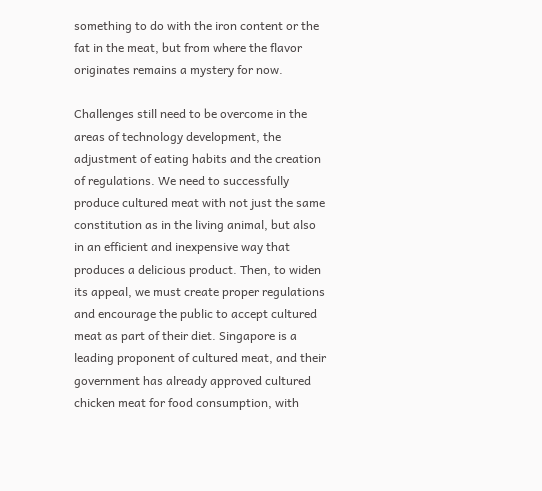something to do with the iron content or the fat in the meat, but from where the flavor originates remains a mystery for now.

Challenges still need to be overcome in the areas of technology development, the adjustment of eating habits and the creation of regulations. We need to successfully produce cultured meat with not just the same constitution as in the living animal, but also in an efficient and inexpensive way that produces a delicious product. Then, to widen its appeal, we must create proper regulations and encourage the public to accept cultured meat as part of their diet. Singapore is a leading proponent of cultured meat, and their government has already approved cultured chicken meat for food consumption, with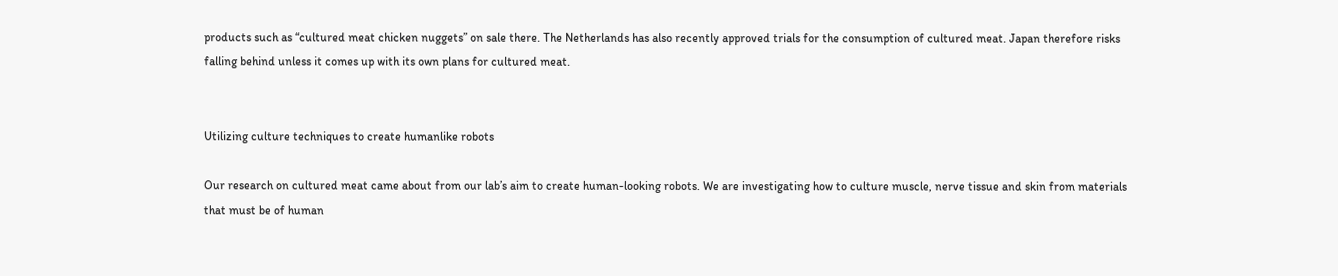products such as “cultured meat chicken nuggets” on sale there. The Netherlands has also recently approved trials for the consumption of cultured meat. Japan therefore risks falling behind unless it comes up with its own plans for cultured meat.


Utilizing culture techniques to create humanlike robots

Our research on cultured meat came about from our lab’s aim to create human-looking robots. We are investigating how to culture muscle, nerve tissue and skin from materials that must be of human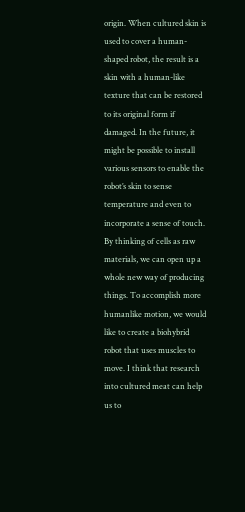origin. When cultured skin is used to cover a human-shaped robot, the result is a skin with a human-like texture that can be restored to its original form if damaged. In the future, it might be possible to install various sensors to enable the robot’s skin to sense temperature and even to incorporate a sense of touch. By thinking of cells as raw materials, we can open up a whole new way of producing things. To accomplish more humanlike motion, we would like to create a biohybrid robot that uses muscles to move. I think that research into cultured meat can help us to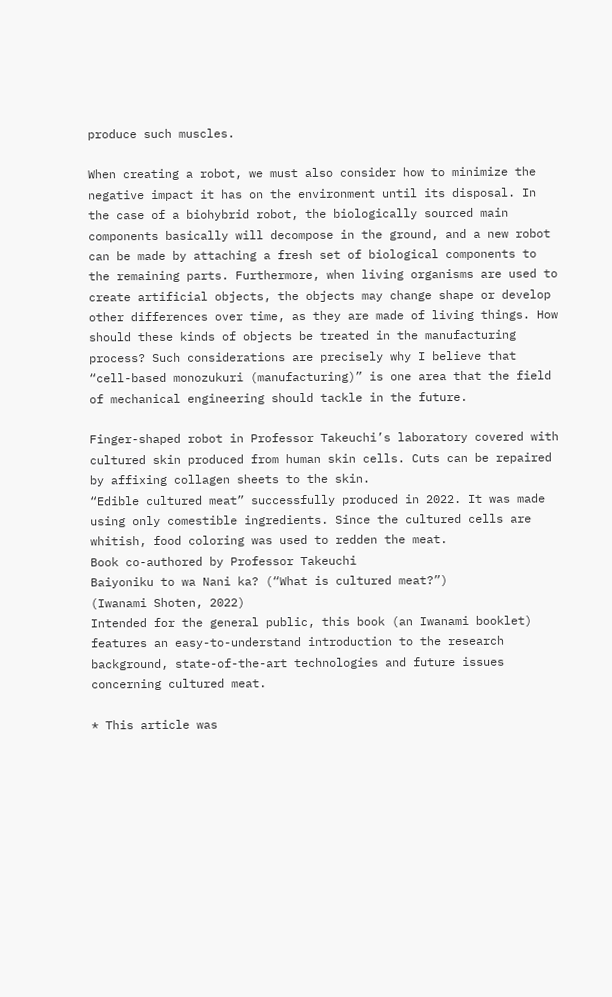produce such muscles.

When creating a robot, we must also consider how to minimize the negative impact it has on the environment until its disposal. In the case of a biohybrid robot, the biologically sourced main components basically will decompose in the ground, and a new robot can be made by attaching a fresh set of biological components to the remaining parts. Furthermore, when living organisms are used to create artificial objects, the objects may change shape or develop other differences over time, as they are made of living things. How should these kinds of objects be treated in the manufacturing process? Such considerations are precisely why I believe that “cell-based monozukuri (manufacturing)” is one area that the field of mechanical engineering should tackle in the future.

Finger-shaped robot in Professor Takeuchi’s laboratory covered with cultured skin produced from human skin cells. Cuts can be repaired by affixing collagen sheets to the skin.
“Edible cultured meat” successfully produced in 2022. It was made using only comestible ingredients. Since the cultured cells are whitish, food coloring was used to redden the meat.
Book co-authored by Professor Takeuchi
Baiyoniku to wa Nani ka? (“What is cultured meat?”)
(Iwanami Shoten, 2022)
Intended for the general public, this book (an Iwanami booklet) features an easy-to-understand introduction to the research background, state-of-the-art technologies and future issues concerning cultured meat.

* This article was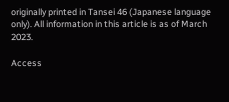originally printed in Tansei 46 (Japanese language only). All information in this article is as of March 2023.

Access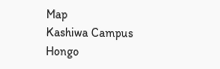Map
Kashiwa Campus
Hongo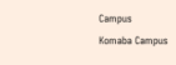Campus
Komaba Campus